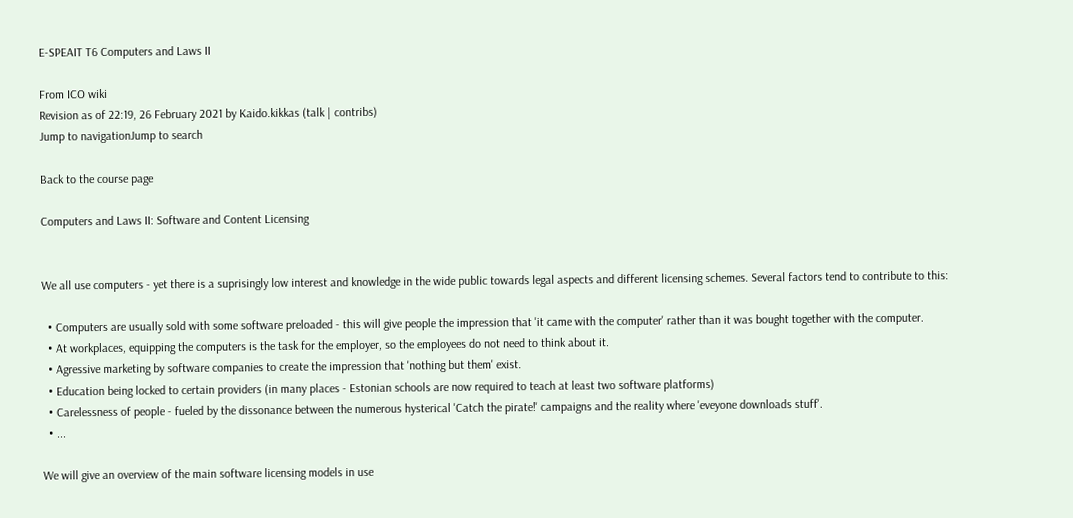E-SPEAIT T6 Computers and Laws II

From ICO wiki
Revision as of 22:19, 26 February 2021 by Kaido.kikkas (talk | contribs)
Jump to navigationJump to search

Back to the course page

Computers and Laws II: Software and Content Licensing


We all use computers - yet there is a suprisingly low interest and knowledge in the wide public towards legal aspects and different licensing schemes. Several factors tend to contribute to this:

  • Computers are usually sold with some software preloaded - this will give people the impression that 'it came with the computer' rather than it was bought together with the computer.
  • At workplaces, equipping the computers is the task for the employer, so the employees do not need to think about it.
  • Agressive marketing by software companies to create the impression that 'nothing but them' exist.
  • Education being locked to certain providers (in many places - Estonian schools are now required to teach at least two software platforms)
  • Carelessness of people - fueled by the dissonance between the numerous hysterical 'Catch the pirate!' campaigns and the reality where 'eveyone downloads stuff'.
  • ...

We will give an overview of the main software licensing models in use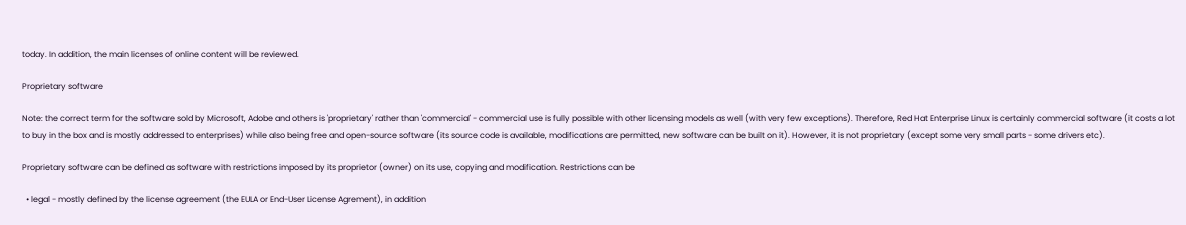today. In addition, the main licenses of online content will be reviewed.

Proprietary software

Note: the correct term for the software sold by Microsoft, Adobe and others is 'proprietary' rather than 'commercial' - commercial use is fully possible with other licensing models as well (with very few exceptions). Therefore, Red Hat Enterprise Linux is certainly commercial software (it costs a lot to buy in the box and is mostly addressed to enterprises) while also being free and open-source software (its source code is available, modifications are permitted, new software can be built on it). However, it is not proprietary (except some very small parts - some drivers etc).

Proprietary software can be defined as software with restrictions imposed by its proprietor (owner) on its use, copying and modification. Restrictions can be

  • legal - mostly defined by the license agreement (the EULA or End-User License Agrement), in addition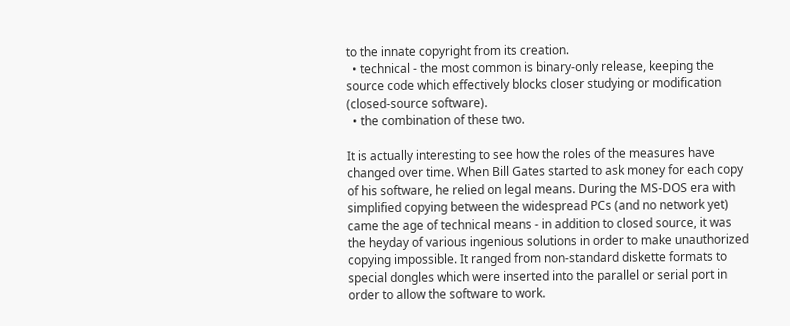to the innate copyright from its creation.
  • technical - the most common is binary-only release, keeping the source code which effectively blocks closer studying or modification (closed-source software).
  • the combination of these two.

It is actually interesting to see how the roles of the measures have changed over time. When Bill Gates started to ask money for each copy of his software, he relied on legal means. During the MS-DOS era with simplified copying between the widespread PCs (and no network yet) came the age of technical means - in addition to closed source, it was the heyday of various ingenious solutions in order to make unauthorized copying impossible. It ranged from non-standard diskette formats to special dongles which were inserted into the parallel or serial port in order to allow the software to work.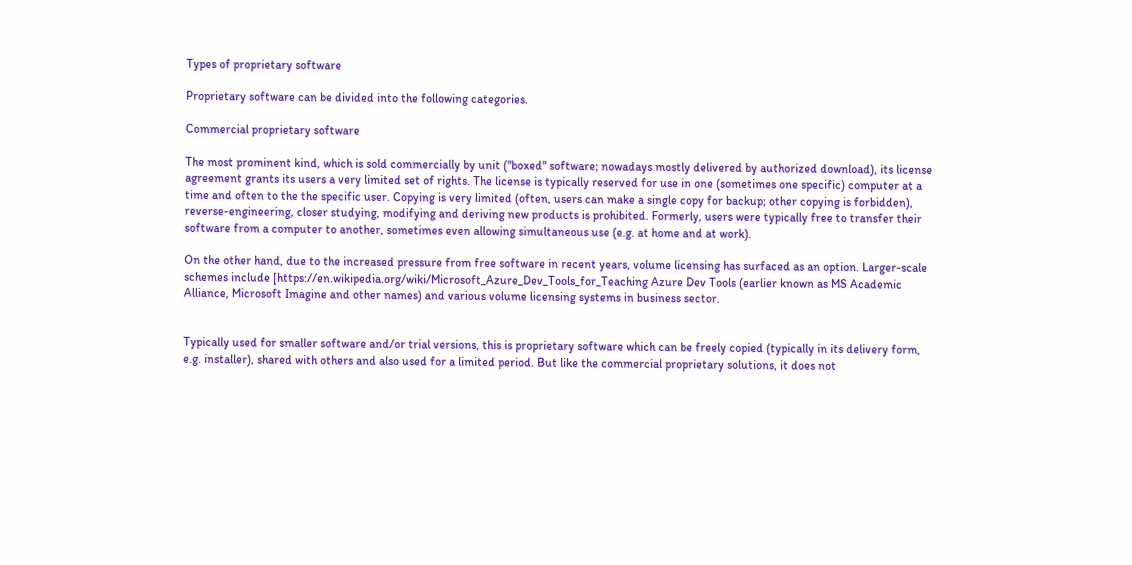Types of proprietary software

Proprietary software can be divided into the following categories.

Commercial proprietary software

The most prominent kind, which is sold commercially by unit ("boxed" software; nowadays mostly delivered by authorized download), its license agreement grants its users a very limited set of rights. The license is typically reserved for use in one (sometimes one specific) computer at a time and often to the the specific user. Copying is very limited (often, users can make a single copy for backup; other copying is forbidden), reverse-engineering, closer studying, modifying and deriving new products is prohibited. Formerly, users were typically free to transfer their software from a computer to another, sometimes even allowing simultaneous use (e.g. at home and at work).

On the other hand, due to the increased pressure from free software in recent years, volume licensing has surfaced as an option. Larger-scale schemes include [https://en.wikipedia.org/wiki/Microsoft_Azure_Dev_Tools_for_Teaching Azure Dev Tools (earlier known as MS Academic Alliance, Microsoft Imagine and other names) and various volume licensing systems in business sector.


Typically used for smaller software and/or trial versions, this is proprietary software which can be freely copied (typically in its delivery form, e.g. installer), shared with others and also used for a limited period. But like the commercial proprietary solutions, it does not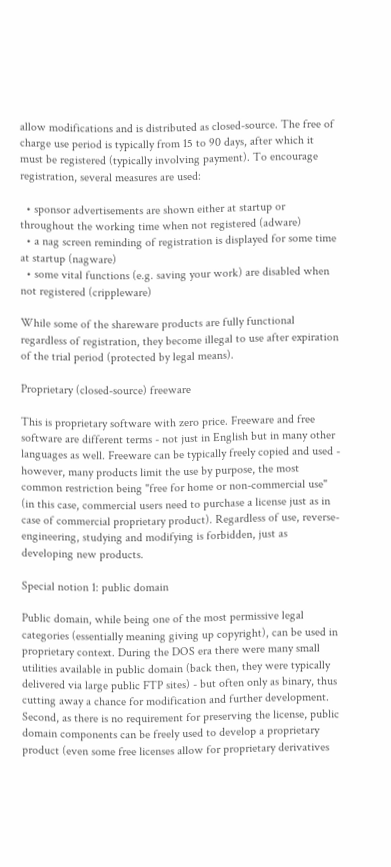allow modifications and is distributed as closed-source. The free of charge use period is typically from 15 to 90 days, after which it must be registered (typically involving payment). To encourage registration, several measures are used:

  • sponsor advertisements are shown either at startup or throughout the working time when not registered (adware)
  • a nag screen reminding of registration is displayed for some time at startup (nagware)
  • some vital functions (e.g. saving your work) are disabled when not registered (crippleware)

While some of the shareware products are fully functional regardless of registration, they become illegal to use after expiration of the trial period (protected by legal means).

Proprietary (closed-source) freeware

This is proprietary software with zero price. Freeware and free software are different terms - not just in English but in many other languages as well. Freeware can be typically freely copied and used - however, many products limit the use by purpose, the most common restriction being "free for home or non-commercial use" (in this case, commercial users need to purchase a license just as in case of commercial proprietary product). Regardless of use, reverse-engineering, studying and modifying is forbidden, just as developing new products.

Special notion 1: public domain

Public domain, while being one of the most permissive legal categories (essentially meaning giving up copyright), can be used in proprietary context. During the DOS era there were many small utilities available in public domain (back then, they were typically delivered via large public FTP sites) - but often only as binary, thus cutting away a chance for modification and further development. Second, as there is no requirement for preserving the license, public domain components can be freely used to develop a proprietary product (even some free licenses allow for proprietary derivatives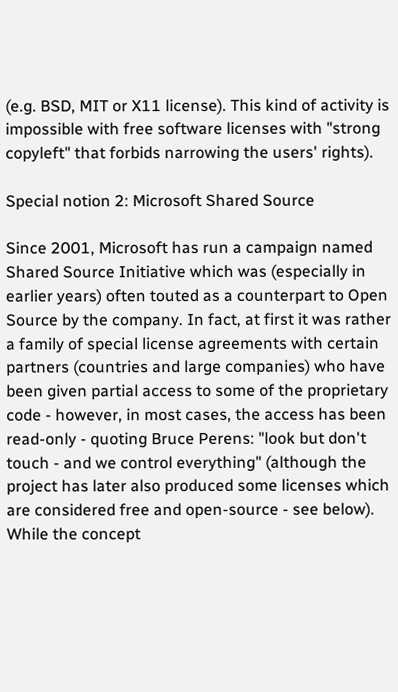(e.g. BSD, MIT or X11 license). This kind of activity is impossible with free software licenses with "strong copyleft" that forbids narrowing the users' rights).

Special notion 2: Microsoft Shared Source

Since 2001, Microsoft has run a campaign named Shared Source Initiative which was (especially in earlier years) often touted as a counterpart to Open Source by the company. In fact, at first it was rather a family of special license agreements with certain partners (countries and large companies) who have been given partial access to some of the proprietary code - however, in most cases, the access has been read-only - quoting Bruce Perens: "look but don't touch - and we control everything" (although the project has later also produced some licenses which are considered free and open-source - see below). While the concept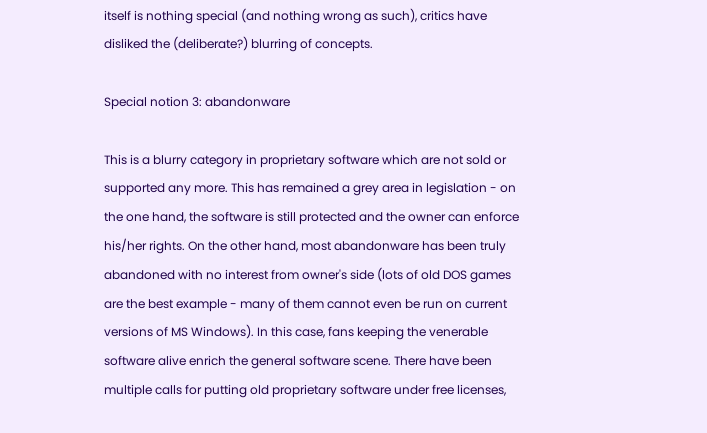itself is nothing special (and nothing wrong as such), critics have disliked the (deliberate?) blurring of concepts.

Special notion 3: abandonware

This is a blurry category in proprietary software which are not sold or supported any more. This has remained a grey area in legislation - on the one hand, the software is still protected and the owner can enforce his/her rights. On the other hand, most abandonware has been truly abandoned with no interest from owner's side (lots of old DOS games are the best example - many of them cannot even be run on current versions of MS Windows). In this case, fans keeping the venerable software alive enrich the general software scene. There have been multiple calls for putting old proprietary software under free licenses,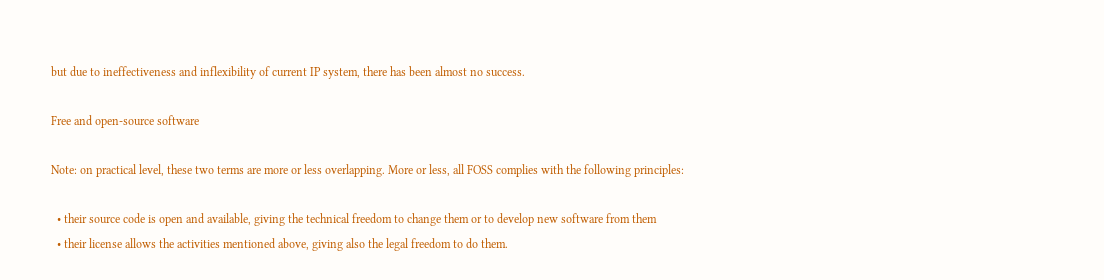but due to ineffectiveness and inflexibility of current IP system, there has been almost no success.

Free and open-source software

Note: on practical level, these two terms are more or less overlapping. More or less, all FOSS complies with the following principles:

  • their source code is open and available, giving the technical freedom to change them or to develop new software from them
  • their license allows the activities mentioned above, giving also the legal freedom to do them.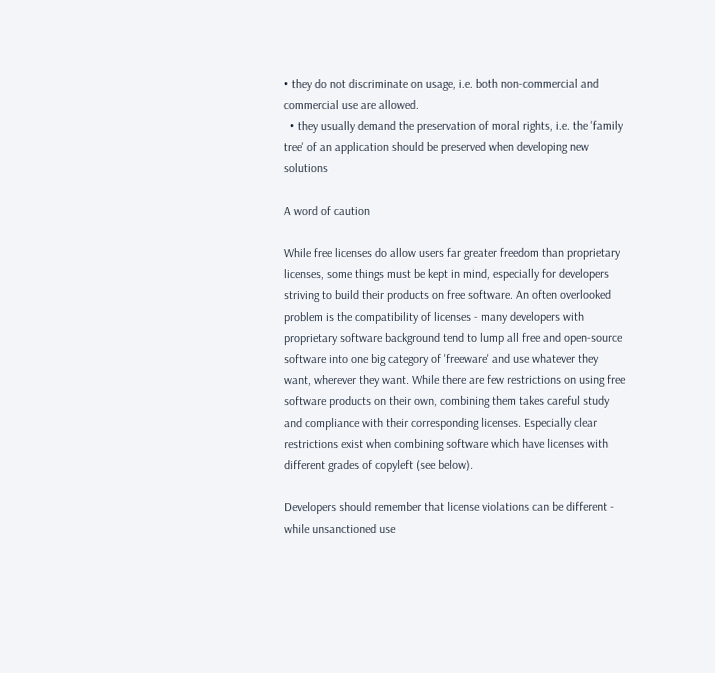• they do not discriminate on usage, i.e. both non-commercial and commercial use are allowed.
  • they usually demand the preservation of moral rights, i.e. the 'family tree' of an application should be preserved when developing new solutions

A word of caution

While free licenses do allow users far greater freedom than proprietary licenses, some things must be kept in mind, especially for developers striving to build their products on free software. An often overlooked problem is the compatibility of licenses - many developers with proprietary software background tend to lump all free and open-source software into one big category of 'freeware' and use whatever they want, wherever they want. While there are few restrictions on using free software products on their own, combining them takes careful study and compliance with their corresponding licenses. Especially clear restrictions exist when combining software which have licenses with different grades of copyleft (see below).

Developers should remember that license violations can be different - while unsanctioned use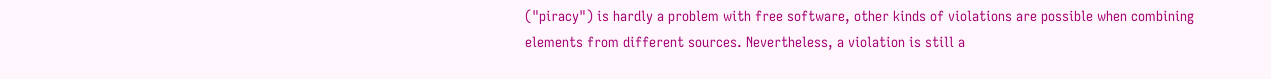("piracy") is hardly a problem with free software, other kinds of violations are possible when combining elements from different sources. Nevertheless, a violation is still a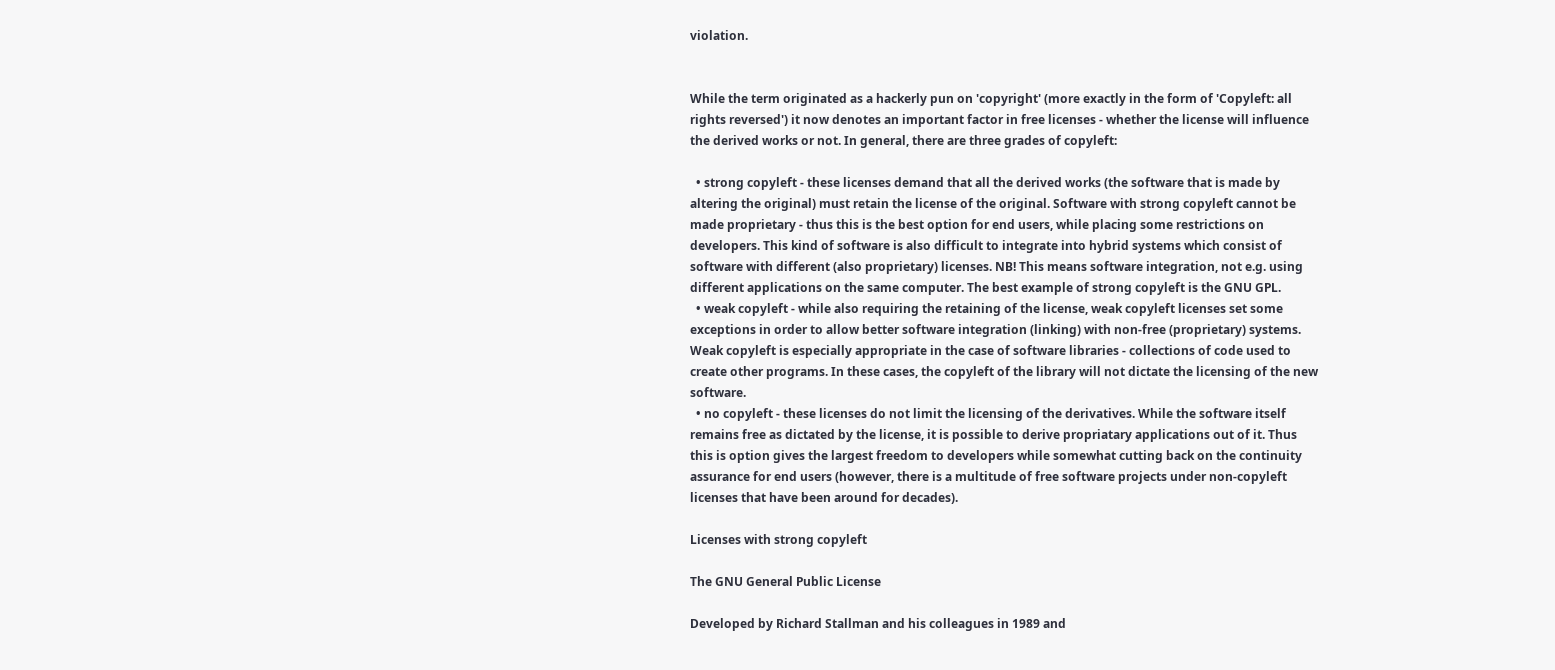violation.


While the term originated as a hackerly pun on 'copyright' (more exactly in the form of 'Copyleft: all rights reversed') it now denotes an important factor in free licenses - whether the license will influence the derived works or not. In general, there are three grades of copyleft:

  • strong copyleft - these licenses demand that all the derived works (the software that is made by altering the original) must retain the license of the original. Software with strong copyleft cannot be made proprietary - thus this is the best option for end users, while placing some restrictions on developers. This kind of software is also difficult to integrate into hybrid systems which consist of software with different (also proprietary) licenses. NB! This means software integration, not e.g. using different applications on the same computer. The best example of strong copyleft is the GNU GPL.
  • weak copyleft - while also requiring the retaining of the license, weak copyleft licenses set some exceptions in order to allow better software integration (linking) with non-free (proprietary) systems. Weak copyleft is especially appropriate in the case of software libraries - collections of code used to create other programs. In these cases, the copyleft of the library will not dictate the licensing of the new software.
  • no copyleft - these licenses do not limit the licensing of the derivatives. While the software itself remains free as dictated by the license, it is possible to derive propriatary applications out of it. Thus this is option gives the largest freedom to developers while somewhat cutting back on the continuity assurance for end users (however, there is a multitude of free software projects under non-copyleft licenses that have been around for decades).

Licenses with strong copyleft

The GNU General Public License

Developed by Richard Stallman and his colleagues in 1989 and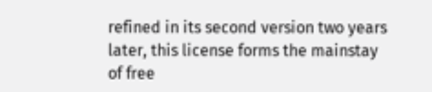refined in its second version two years later, this license forms the mainstay of free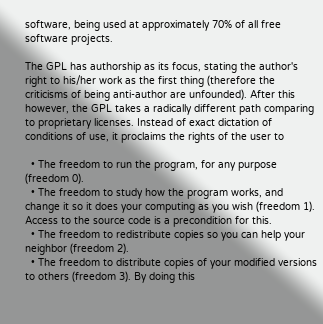software, being used at approximately 70% of all free software projects.

The GPL has authorship as its focus, stating the author's right to his/her work as the first thing (therefore the criticisms of being anti-author are unfounded). After this however, the GPL takes a radically different path comparing to proprietary licenses. Instead of exact dictation of conditions of use, it proclaims the rights of the user to

  • The freedom to run the program, for any purpose (freedom 0).
  • The freedom to study how the program works, and change it so it does your computing as you wish (freedom 1). Access to the source code is a precondition for this.
  • The freedom to redistribute copies so you can help your neighbor (freedom 2).
  • The freedom to distribute copies of your modified versions to others (freedom 3). By doing this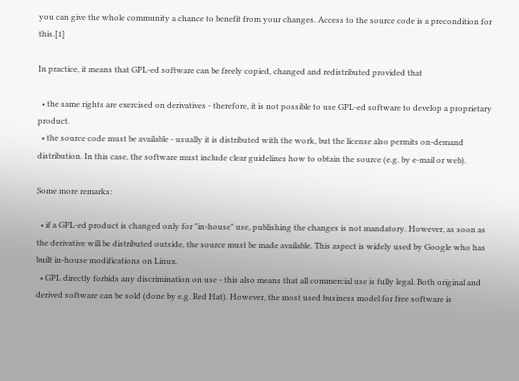you can give the whole community a chance to benefit from your changes. Access to the source code is a precondition for this.[1]

In practice, it means that GPL-ed software can be freely copied, changed and redistributed provided that

  • the same rights are exercised on derivatives - therefore, it is not possible to use GPL-ed software to develop a proprietary product.
  • the source code must be available - usually it is distributed with the work, but the license also permits on-demand distribution. In this case, the software must include clear guidelines how to obtain the source (e.g. by e-mail or web).

Some more remarks:

  • if a GPL-ed product is changed only for "in-house" use, publishing the changes is not mandatory. However, as soon as the derivative will be distributed outside, the source must be made available. This aspect is widely used by Google who has built in-house modifications on Linux.
  • GPL directly forbids any discrimination on use - this also means that all commercial use is fully legal. Both original and derived software can be sold (done by e.g. Red Hat). However, the most used business model for free software is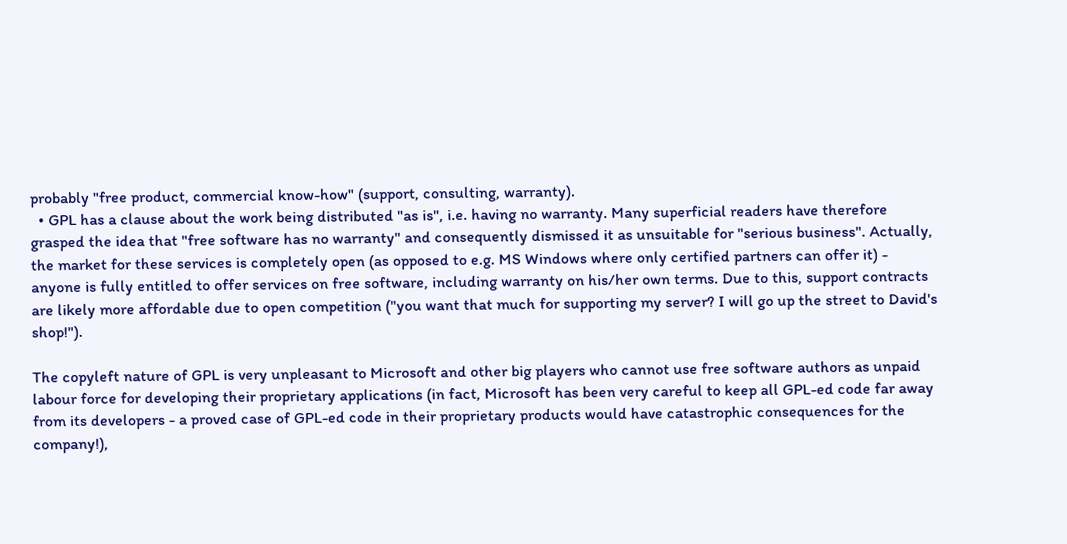probably "free product, commercial know-how" (support, consulting, warranty).
  • GPL has a clause about the work being distributed "as is", i.e. having no warranty. Many superficial readers have therefore grasped the idea that "free software has no warranty" and consequently dismissed it as unsuitable for "serious business". Actually, the market for these services is completely open (as opposed to e.g. MS Windows where only certified partners can offer it) - anyone is fully entitled to offer services on free software, including warranty on his/her own terms. Due to this, support contracts are likely more affordable due to open competition ("you want that much for supporting my server? I will go up the street to David's shop!").

The copyleft nature of GPL is very unpleasant to Microsoft and other big players who cannot use free software authors as unpaid labour force for developing their proprietary applications (in fact, Microsoft has been very careful to keep all GPL-ed code far away from its developers - a proved case of GPL-ed code in their proprietary products would have catastrophic consequences for the company!),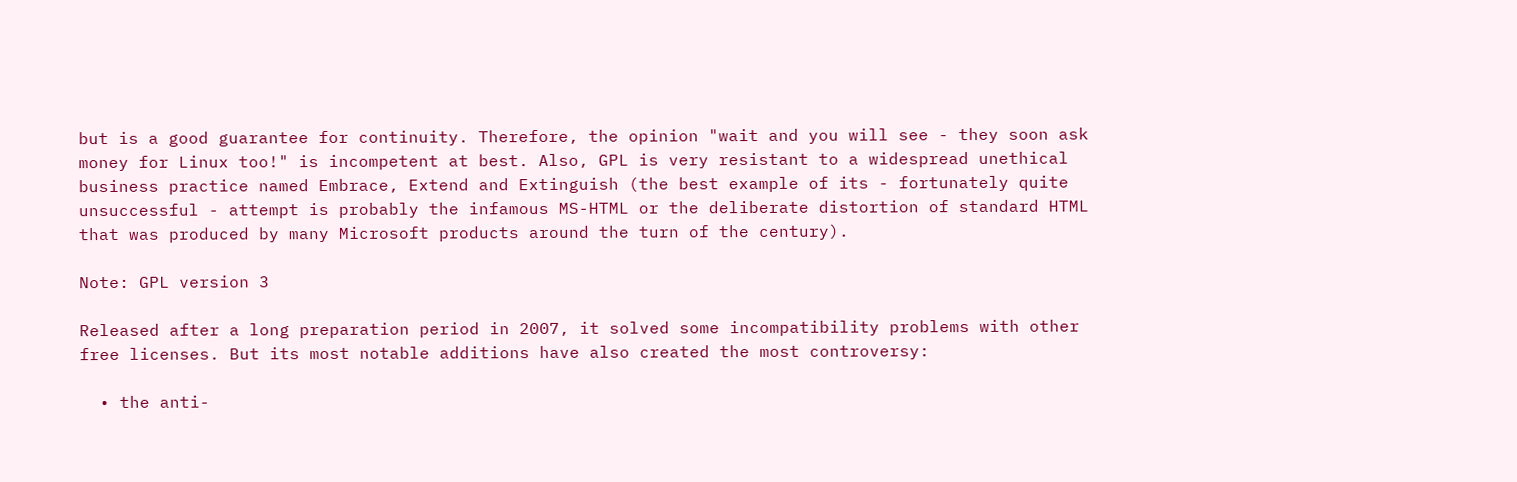but is a good guarantee for continuity. Therefore, the opinion "wait and you will see - they soon ask money for Linux too!" is incompetent at best. Also, GPL is very resistant to a widespread unethical business practice named Embrace, Extend and Extinguish (the best example of its - fortunately quite unsuccessful - attempt is probably the infamous MS-HTML or the deliberate distortion of standard HTML that was produced by many Microsoft products around the turn of the century).

Note: GPL version 3

Released after a long preparation period in 2007, it solved some incompatibility problems with other free licenses. But its most notable additions have also created the most controversy:

  • the anti-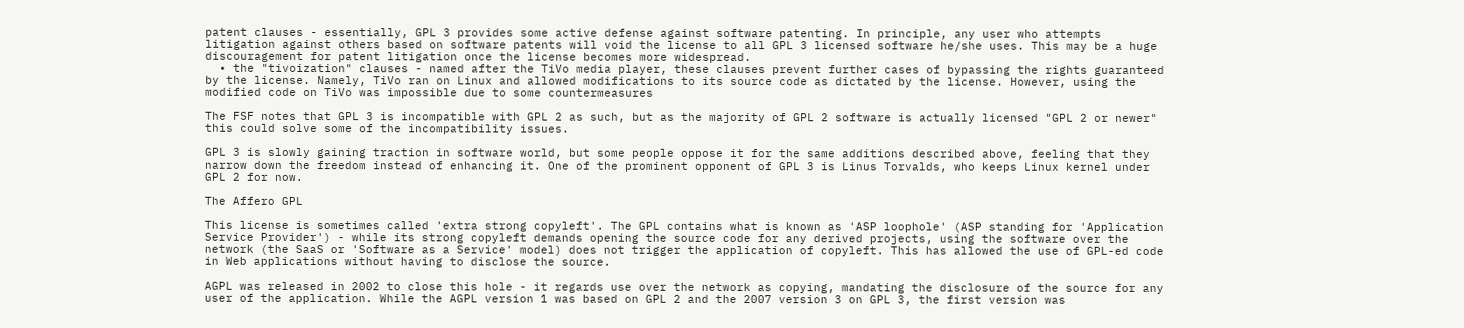patent clauses - essentially, GPL 3 provides some active defense against software patenting. In principle, any user who attempts litigation against others based on software patents will void the license to all GPL 3 licensed software he/she uses. This may be a huge discouragement for patent litigation once the license becomes more widespread.
  • the "tivoization" clauses - named after the TiVo media player, these clauses prevent further cases of bypassing the rights guaranteed by the license. Namely, TiVo ran on Linux and allowed modifications to its source code as dictated by the license. However, using the modified code on TiVo was impossible due to some countermeasures

The FSF notes that GPL 3 is incompatible with GPL 2 as such, but as the majority of GPL 2 software is actually licensed "GPL 2 or newer" this could solve some of the incompatibility issues.

GPL 3 is slowly gaining traction in software world, but some people oppose it for the same additions described above, feeling that they narrow down the freedom instead of enhancing it. One of the prominent opponent of GPL 3 is Linus Torvalds, who keeps Linux kernel under GPL 2 for now.

The Affero GPL

This license is sometimes called 'extra strong copyleft'. The GPL contains what is known as 'ASP loophole' (ASP standing for 'Application Service Provider') - while its strong copyleft demands opening the source code for any derived projects, using the software over the network (the SaaS or 'Software as a Service' model) does not trigger the application of copyleft. This has allowed the use of GPL-ed code in Web applications without having to disclose the source.

AGPL was released in 2002 to close this hole - it regards use over the network as copying, mandating the disclosure of the source for any user of the application. While the AGPL version 1 was based on GPL 2 and the 2007 version 3 on GPL 3, the first version was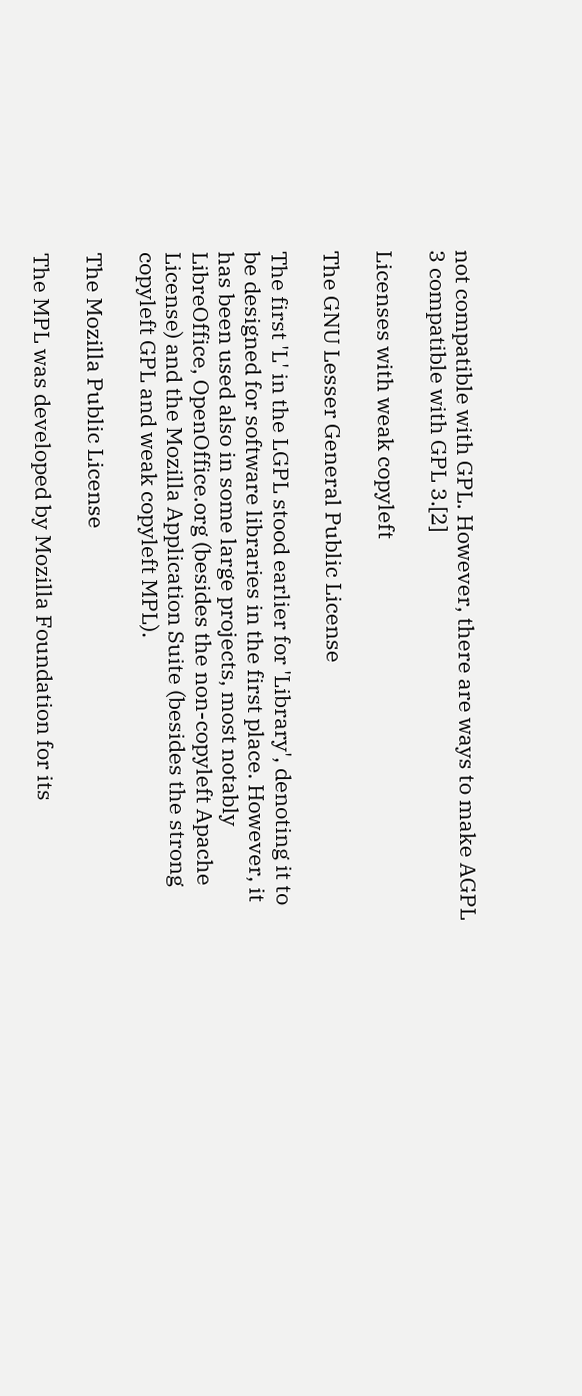not compatible with GPL. However, there are ways to make AGPL 3 compatible with GPL 3.[2]

Licenses with weak copyleft

The GNU Lesser General Public License

The first 'L' in the LGPL stood earlier for 'Library', denoting it to be designed for software libraries in the first place. However, it has been used also in some large projects, most notably LibreOffice, OpenOffice.org (besides the non-copyleft Apache License) and the Mozilla Application Suite (besides the strong copyleft GPL and weak copyleft MPL).

The Mozilla Public License

The MPL was developed by Mozilla Foundation for its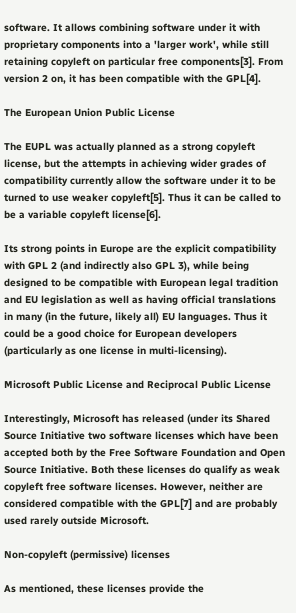software. It allows combining software under it with proprietary components into a 'larger work', while still retaining copyleft on particular free components[3]. From version 2 on, it has been compatible with the GPL[4].

The European Union Public License

The EUPL was actually planned as a strong copyleft license, but the attempts in achieving wider grades of compatibility currently allow the software under it to be turned to use weaker copyleft[5]. Thus it can be called to be a variable copyleft license[6].

Its strong points in Europe are the explicit compatibility with GPL 2 (and indirectly also GPL 3), while being designed to be compatible with European legal tradition and EU legislation as well as having official translations in many (in the future, likely all) EU languages. Thus it could be a good choice for European developers (particularly as one license in multi-licensing).

Microsoft Public License and Reciprocal Public License

Interestingly, Microsoft has released (under its Shared Source Initiative two software licenses which have been accepted both by the Free Software Foundation and Open Source Initiative. Both these licenses do qualify as weak copyleft free software licenses. However, neither are considered compatible with the GPL[7] and are probably used rarely outside Microsoft.

Non-copyleft (permissive) licenses

As mentioned, these licenses provide the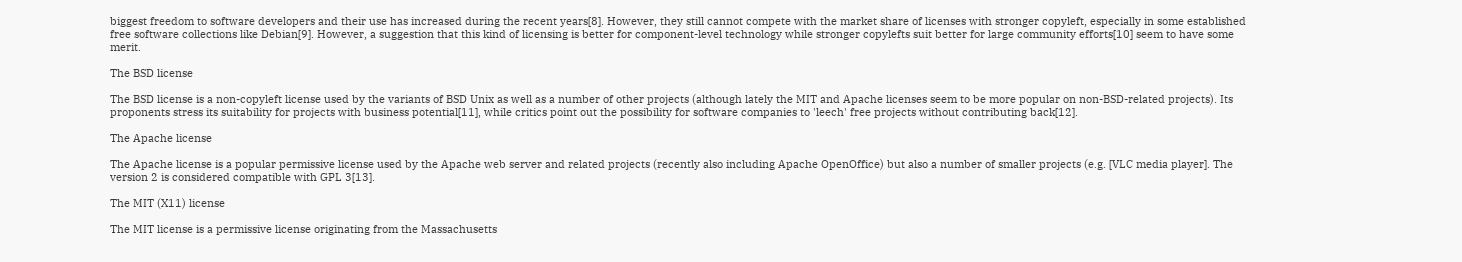biggest freedom to software developers and their use has increased during the recent years[8]. However, they still cannot compete with the market share of licenses with stronger copyleft, especially in some established free software collections like Debian[9]. However, a suggestion that this kind of licensing is better for component-level technology while stronger copylefts suit better for large community efforts[10] seem to have some merit.

The BSD license

The BSD license is a non-copyleft license used by the variants of BSD Unix as well as a number of other projects (although lately the MIT and Apache licenses seem to be more popular on non-BSD-related projects). Its proponents stress its suitability for projects with business potential[11], while critics point out the possibility for software companies to 'leech' free projects without contributing back[12].

The Apache license

The Apache license is a popular permissive license used by the Apache web server and related projects (recently also including Apache OpenOffice) but also a number of smaller projects (e.g. [VLC media player]. The version 2 is considered compatible with GPL 3[13].

The MIT (X11) license

The MIT license is a permissive license originating from the Massachusetts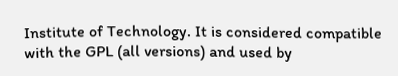Institute of Technology. It is considered compatible with the GPL (all versions) and used by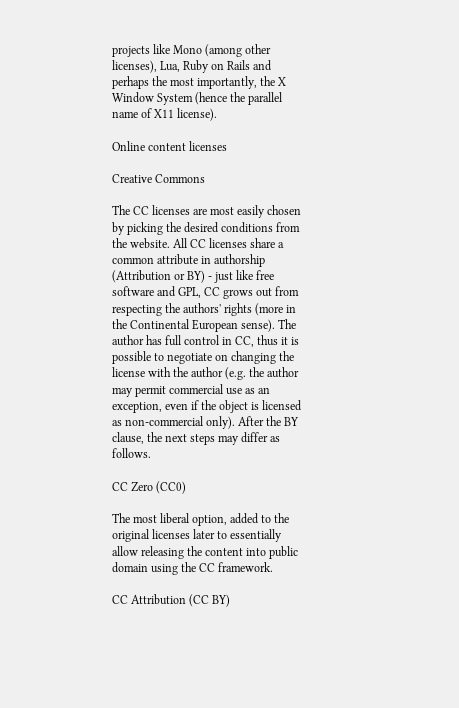projects like Mono (among other licenses), Lua, Ruby on Rails and perhaps the most importantly, the X Window System (hence the parallel name of X11 license).

Online content licenses

Creative Commons

The CC licenses are most easily chosen by picking the desired conditions from the website. All CC licenses share a common attribute in authorship (Attribution or BY) - just like free software and GPL, CC grows out from respecting the authors' rights (more in the Continental European sense). The author has full control in CC, thus it is possible to negotiate on changing the license with the author (e.g. the author may permit commercial use as an exception, even if the object is licensed as non-commercial only). After the BY clause, the next steps may differ as follows.

CC Zero (CC0)

The most liberal option, added to the original licenses later to essentially allow releasing the content into public domain using the CC framework.

CC Attribution (CC BY)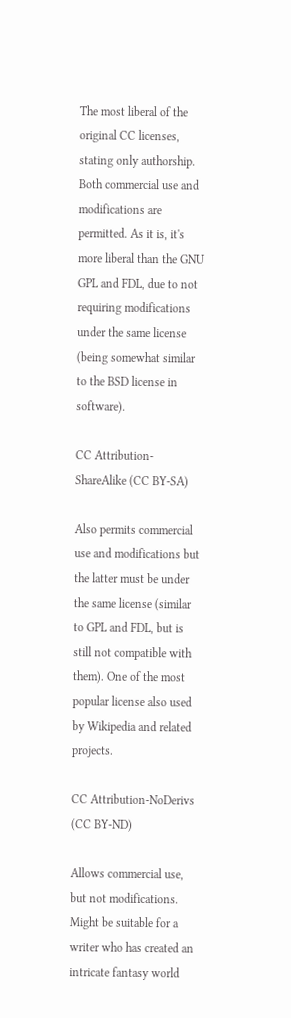The most liberal of the original CC licenses, stating only authorship. Both commercial use and modifications are permitted. As it is, it's more liberal than the GNU GPL and FDL, due to not requiring modifications under the same license (being somewhat similar to the BSD license in software).

CC Attribution-ShareAlike (CC BY-SA)

Also permits commercial use and modifications but the latter must be under the same license (similar to GPL and FDL, but is still not compatible with them). One of the most popular license also used by Wikipedia and related projects.

CC Attribution-NoDerivs (CC BY-ND)

Allows commercial use, but not modifications. Might be suitable for a writer who has created an intricate fantasy world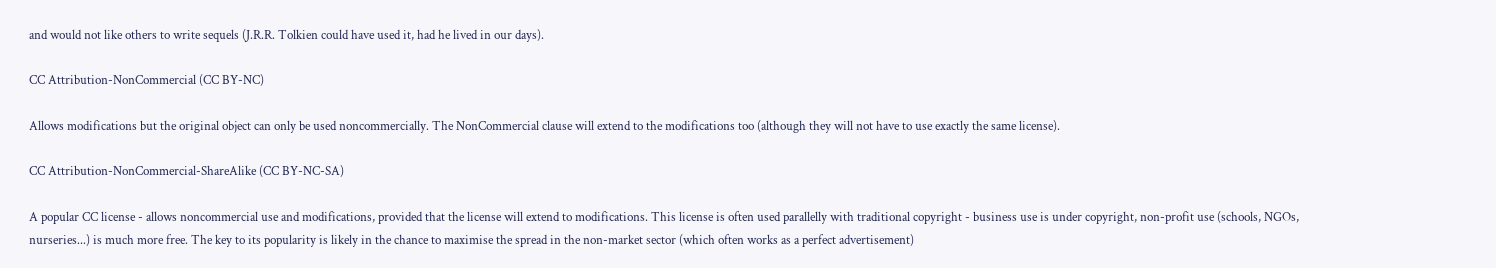and would not like others to write sequels (J.R.R. Tolkien could have used it, had he lived in our days).

CC Attribution-NonCommercial (CC BY-NC)

Allows modifications but the original object can only be used noncommercially. The NonCommercial clause will extend to the modifications too (although they will not have to use exactly the same license).

CC Attribution-NonCommercial-ShareAlike (CC BY-NC-SA)

A popular CC license - allows noncommercial use and modifications, provided that the license will extend to modifications. This license is often used parallelly with traditional copyright - business use is under copyright, non-profit use (schools, NGOs, nurseries...) is much more free. The key to its popularity is likely in the chance to maximise the spread in the non-market sector (which often works as a perfect advertisement)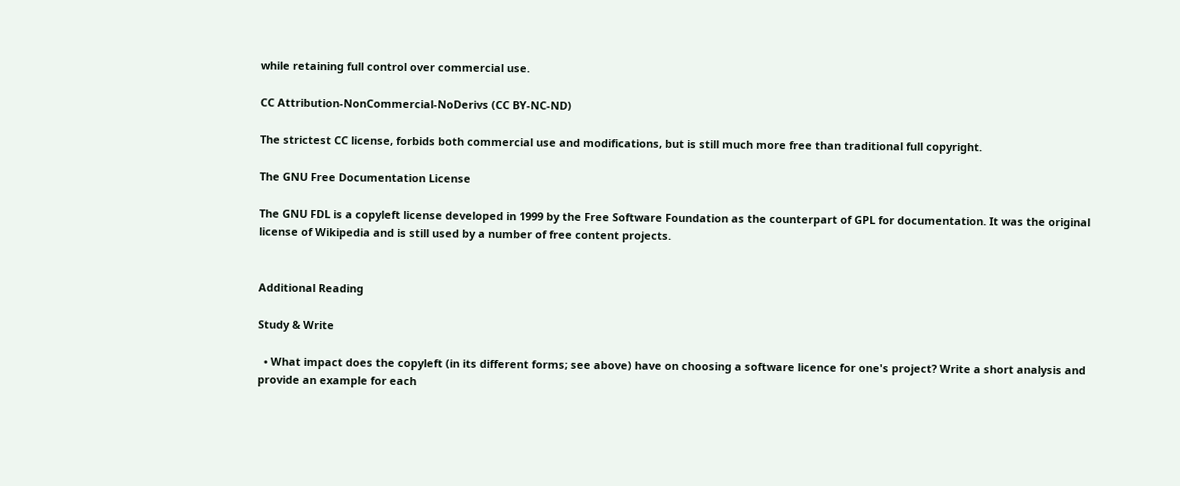while retaining full control over commercial use.

CC Attribution-NonCommercial-NoDerivs (CC BY-NC-ND)

The strictest CC license, forbids both commercial use and modifications, but is still much more free than traditional full copyright.

The GNU Free Documentation License

The GNU FDL is a copyleft license developed in 1999 by the Free Software Foundation as the counterpart of GPL for documentation. It was the original license of Wikipedia and is still used by a number of free content projects.


Additional Reading

Study & Write

  • What impact does the copyleft (in its different forms; see above) have on choosing a software licence for one's project? Write a short analysis and provide an example for each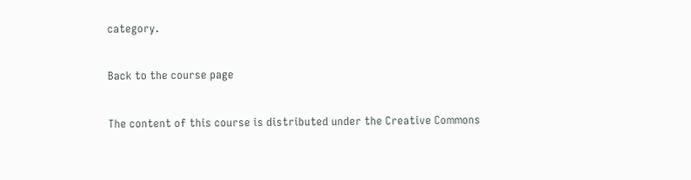category.

Back to the course page

The content of this course is distributed under the Creative Commons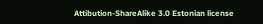Attibution-ShareAlike 3.0 Estonian license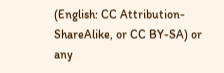(English: CC Attribution-ShareAlike, or CC BY-SA) or any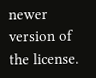newer version of the license.